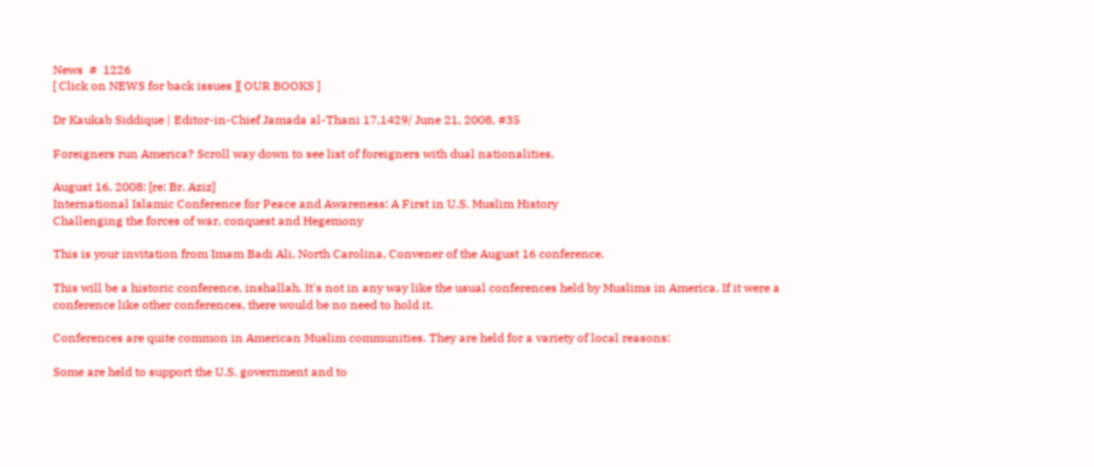News  #  1226
[ Click on NEWS for back issues ][ OUR BOOKS ]

Dr Kaukab Siddique | Editor-in-Chief Jamada al-Thani 17,1429/ June 21, 2008, #35

Foreigners run America? Scroll way down to see list of foreigners with dual nationalities.

August 16, 2008: [re: Br. Aziz]
International Islamic Conference for Peace and Awareness: A First in U.S. Muslim History
Challenging the forces of war, conquest and Hegemony

This is your invitation from Imam Badi Ali, North Carolina, Convener of the August 16 conference.

This will be a historic conference, inshallah. It's not in any way like the usual conferences held by Muslims in America. If it were a conference like other conferences, there would be no need to hold it.

Conferences are quite common in American Muslim communities. They are held for a variety of local reasons:

Some are held to support the U.S. government and to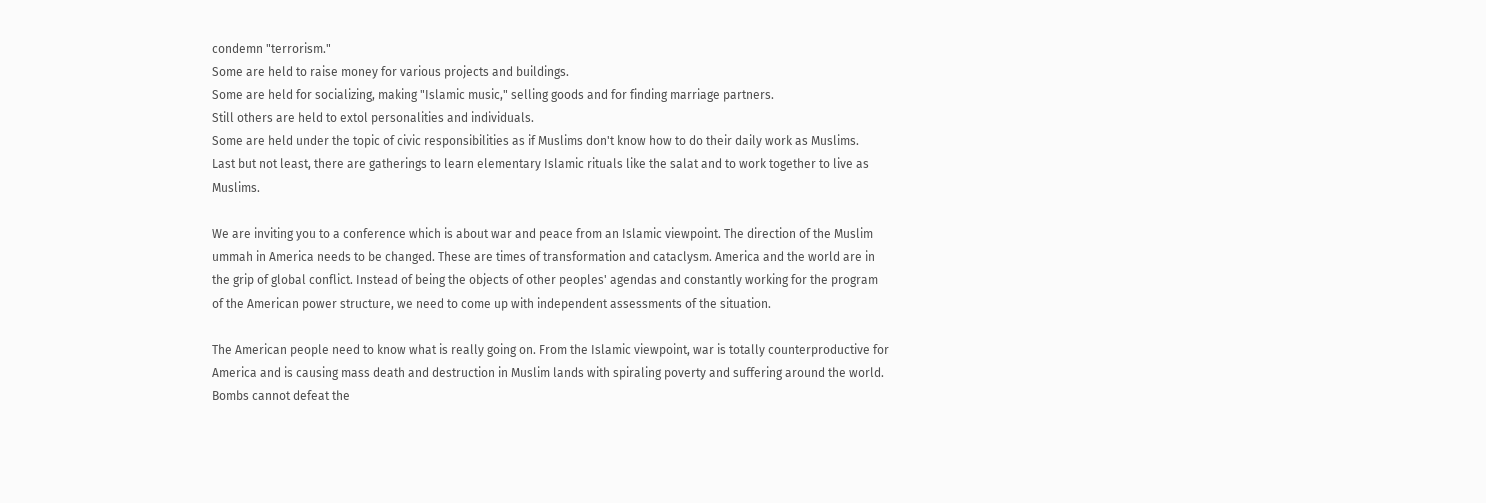condemn "terrorism."
Some are held to raise money for various projects and buildings.
Some are held for socializing, making "Islamic music," selling goods and for finding marriage partners.
Still others are held to extol personalities and individuals.
Some are held under the topic of civic responsibilities as if Muslims don't know how to do their daily work as Muslims.
Last but not least, there are gatherings to learn elementary Islamic rituals like the salat and to work together to live as Muslims.

We are inviting you to a conference which is about war and peace from an Islamic viewpoint. The direction of the Muslim ummah in America needs to be changed. These are times of transformation and cataclysm. America and the world are in the grip of global conflict. Instead of being the objects of other peoples' agendas and constantly working for the program of the American power structure, we need to come up with independent assessments of the situation.

The American people need to know what is really going on. From the Islamic viewpoint, war is totally counterproductive for America and is causing mass death and destruction in Muslim lands with spiraling poverty and suffering around the world.
Bombs cannot defeat the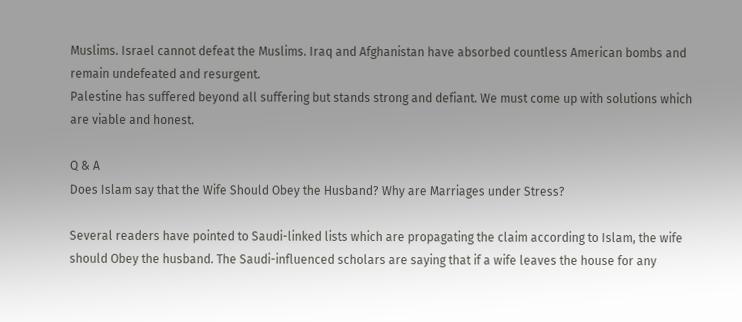Muslims. Israel cannot defeat the Muslims. Iraq and Afghanistan have absorbed countless American bombs and remain undefeated and resurgent.
Palestine has suffered beyond all suffering but stands strong and defiant. We must come up with solutions which are viable and honest.

Q & A
Does Islam say that the Wife Should Obey the Husband? Why are Marriages under Stress?

Several readers have pointed to Saudi-linked lists which are propagating the claim according to Islam, the wife should Obey the husband. The Saudi-influenced scholars are saying that if a wife leaves the house for any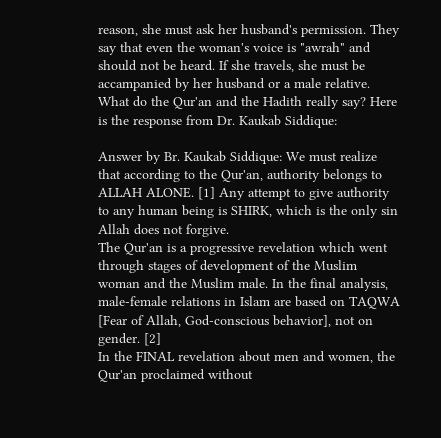reason, she must ask her husband's permission. They say that even the woman's voice is "awrah" and should not be heard. If she travels, she must be accampanied by her husband or a male relative. What do the Qur'an and the Hadith really say? Here is the response from Dr. Kaukab Siddique:

Answer by Br. Kaukab Siddique: We must realize that according to the Qur'an, authority belongs to ALLAH ALONE. [1] Any attempt to give authority to any human being is SHIRK, which is the only sin Allah does not forgive.
The Qur'an is a progressive revelation which went through stages of development of the Muslim woman and the Muslim male. In the final analysis, male-female relations in Islam are based on TAQWA [Fear of Allah, God-conscious behavior], not on gender. [2]
In the FINAL revelation about men and women, the Qur'an proclaimed without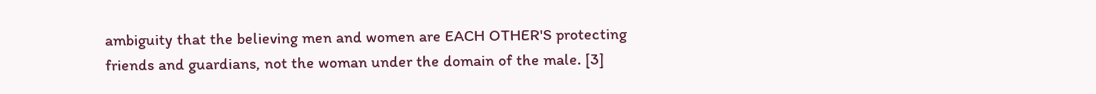ambiguity that the believing men and women are EACH OTHER'S protecting friends and guardians, not the woman under the domain of the male. [3]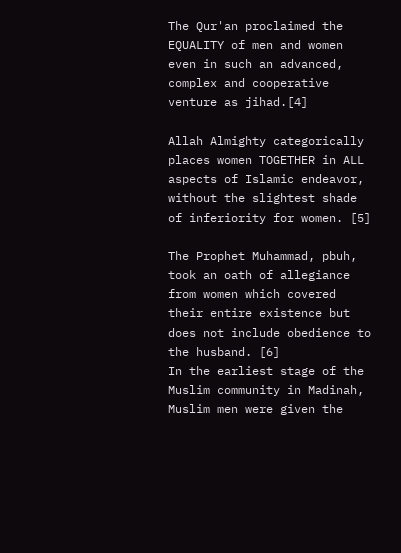The Qur'an proclaimed the EQUALITY of men and women even in such an advanced, complex and cooperative venture as jihad.[4]

Allah Almighty categorically places women TOGETHER in ALL aspects of Islamic endeavor, without the slightest shade of inferiority for women. [5]

The Prophet Muhammad, pbuh, took an oath of allegiance from women which covered their entire existence but does not include obedience to the husband. [6]
In the earliest stage of the Muslim community in Madinah, Muslim men were given the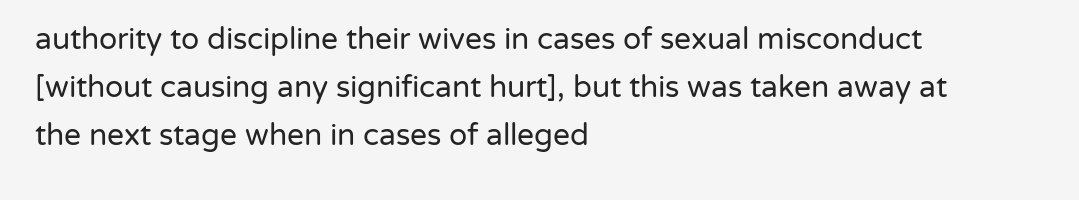authority to discipline their wives in cases of sexual misconduct [without causing any significant hurt], but this was taken away at the next stage when in cases of alleged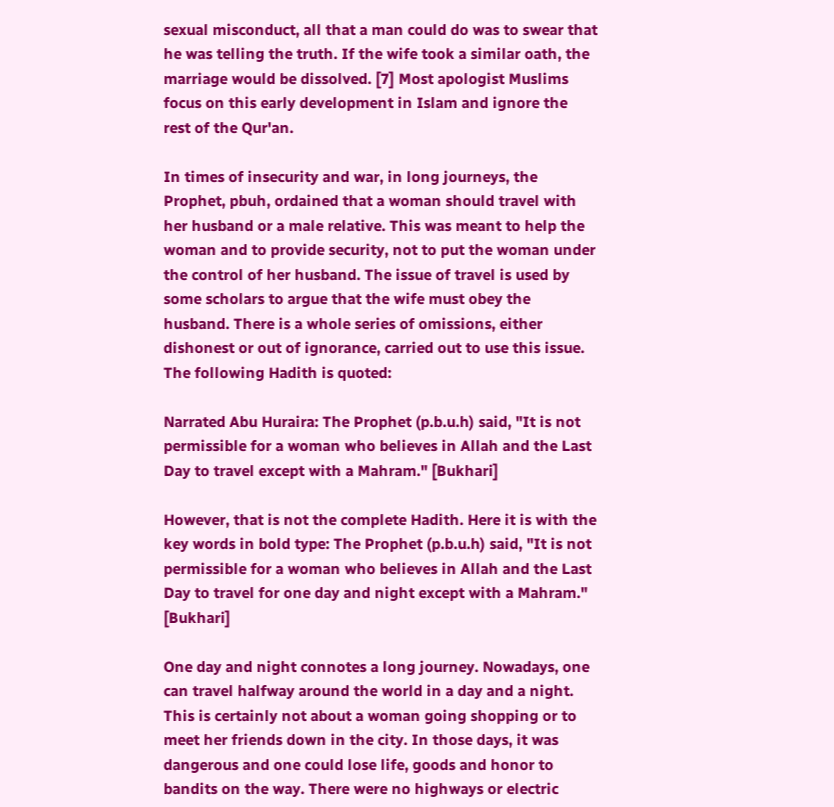sexual misconduct, all that a man could do was to swear that he was telling the truth. If the wife took a similar oath, the marriage would be dissolved. [7] Most apologist Muslims focus on this early development in Islam and ignore the rest of the Qur'an.

In times of insecurity and war, in long journeys, the Prophet, pbuh, ordained that a woman should travel with her husband or a male relative. This was meant to help the woman and to provide security, not to put the woman under the control of her husband. The issue of travel is used by some scholars to argue that the wife must obey the husband. There is a whole series of omissions, either dishonest or out of ignorance, carried out to use this issue. The following Hadith is quoted:

Narrated Abu Huraira: The Prophet (p.b.u.h) said, "It is not permissible for a woman who believes in Allah and the Last Day to travel except with a Mahram." [Bukhari]

However, that is not the complete Hadith. Here it is with the key words in bold type: The Prophet (p.b.u.h) said, "It is not permissible for a woman who believes in Allah and the Last Day to travel for one day and night except with a Mahram." [Bukhari]

One day and night connotes a long journey. Nowadays, one can travel halfway around the world in a day and a night. This is certainly not about a woman going shopping or to meet her friends down in the city. In those days, it was dangerous and one could lose life, goods and honor to bandits on the way. There were no highways or electric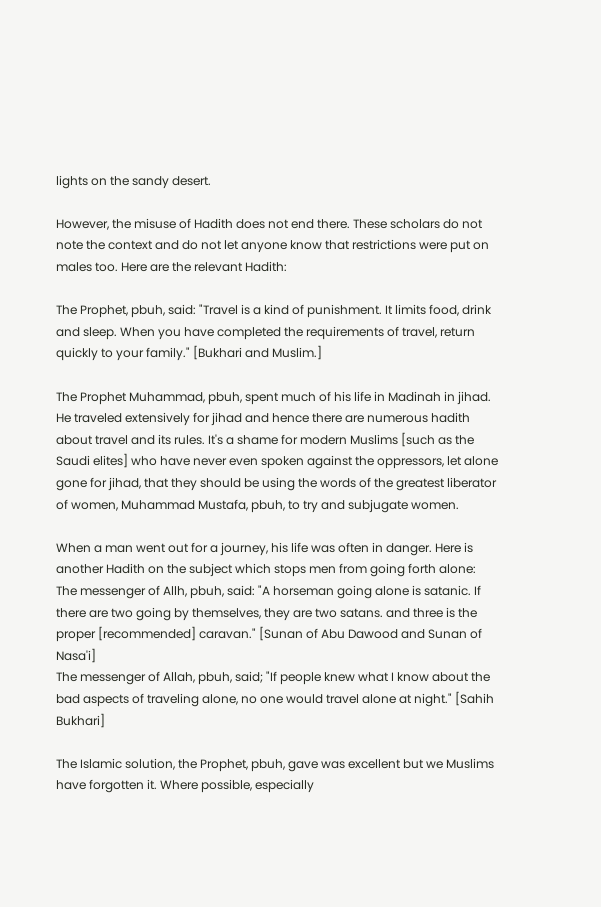lights on the sandy desert.

However, the misuse of Hadith does not end there. These scholars do not note the context and do not let anyone know that restrictions were put on males too. Here are the relevant Hadith:

The Prophet, pbuh, said: "Travel is a kind of punishment. It limits food, drink and sleep. When you have completed the requirements of travel, return quickly to your family." [Bukhari and Muslim.]

The Prophet Muhammad, pbuh, spent much of his life in Madinah in jihad. He traveled extensively for jihad and hence there are numerous hadith about travel and its rules. It's a shame for modern Muslims [such as the Saudi elites] who have never even spoken against the oppressors, let alone gone for jihad, that they should be using the words of the greatest liberator of women, Muhammad Mustafa, pbuh, to try and subjugate women.

When a man went out for a journey, his life was often in danger. Here is another Hadith on the subject which stops men from going forth alone:
The messenger of Allh, pbuh, said: "A horseman going alone is satanic. If there are two going by themselves, they are two satans. and three is the proper [recommended] caravan." [Sunan of Abu Dawood and Sunan of Nasa'i]
The messenger of Allah, pbuh, said; "If people knew what I know about the bad aspects of traveling alone, no one would travel alone at night." [Sahih Bukhari]

The Islamic solution, the Prophet, pbuh, gave was excellent but we Muslims have forgotten it. Where possible, especially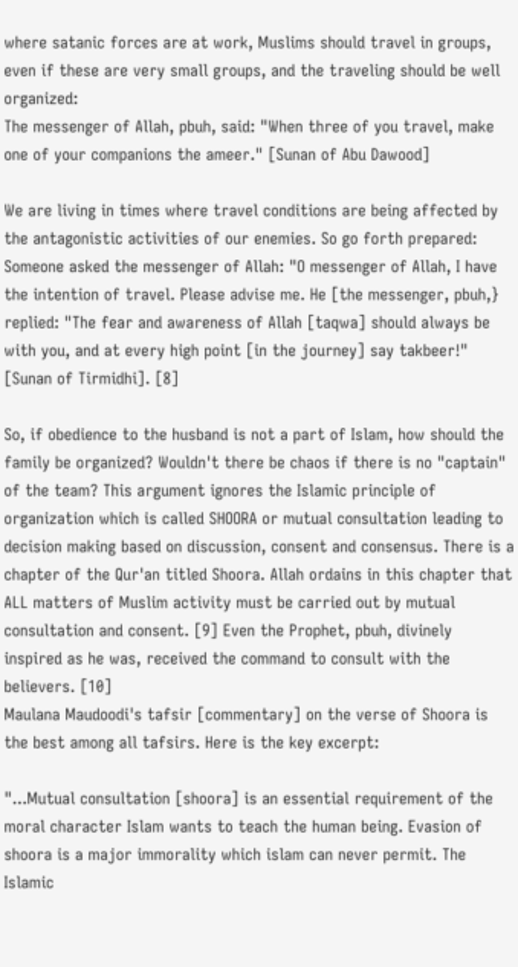where satanic forces are at work, Muslims should travel in groups, even if these are very small groups, and the traveling should be well organized:
The messenger of Allah, pbuh, said: "When three of you travel, make one of your companions the ameer." [Sunan of Abu Dawood]

We are living in times where travel conditions are being affected by the antagonistic activities of our enemies. So go forth prepared:
Someone asked the messenger of Allah: "O messenger of Allah, I have the intention of travel. Please advise me. He [the messenger, pbuh,} replied: "The fear and awareness of Allah [taqwa] should always be with you, and at every high point [in the journey] say takbeer!" [Sunan of Tirmidhi]. [8]

So, if obedience to the husband is not a part of Islam, how should the family be organized? Wouldn't there be chaos if there is no "captain" of the team? This argument ignores the Islamic principle of organization which is called SHOORA or mutual consultation leading to decision making based on discussion, consent and consensus. There is a chapter of the Qur'an titled Shoora. Allah ordains in this chapter that ALL matters of Muslim activity must be carried out by mutual consultation and consent. [9] Even the Prophet, pbuh, divinely inspired as he was, received the command to consult with the believers. [10]
Maulana Maudoodi's tafsir [commentary] on the verse of Shoora is the best among all tafsirs. Here is the key excerpt:

"...Mutual consultation [shoora] is an essential requirement of the moral character Islam wants to teach the human being. Evasion of shoora is a major immorality which islam can never permit. The Islamic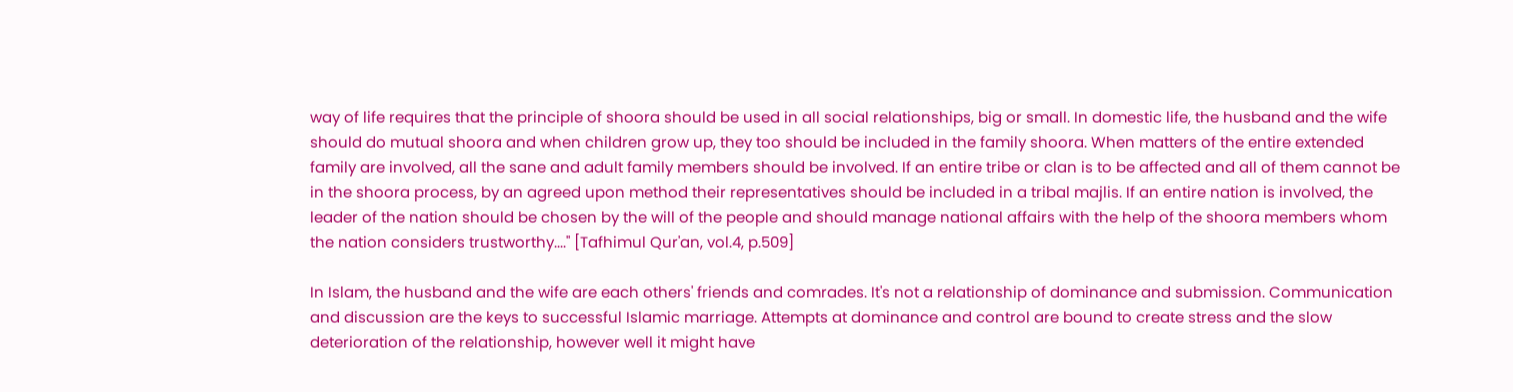way of life requires that the principle of shoora should be used in all social relationships, big or small. In domestic life, the husband and the wife should do mutual shoora and when children grow up, they too should be included in the family shoora. When matters of the entire extended family are involved, all the sane and adult family members should be involved. If an entire tribe or clan is to be affected and all of them cannot be in the shoora process, by an agreed upon method their representatives should be included in a tribal majlis. If an entire nation is involved, the leader of the nation should be chosen by the will of the people and should manage national affairs with the help of the shoora members whom the nation considers trustworthy...." [Tafhimul Qur'an, vol.4, p.509]

In Islam, the husband and the wife are each others' friends and comrades. It's not a relationship of dominance and submission. Communication and discussion are the keys to successful Islamic marriage. Attempts at dominance and control are bound to create stress and the slow deterioration of the relationship, however well it might have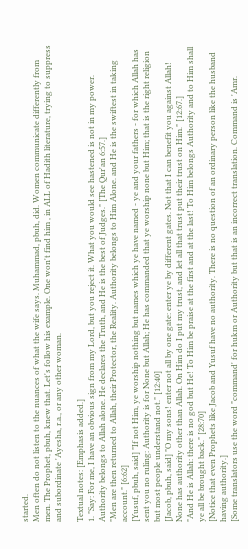started.
Men often do not listen to the nuances of what the wife says. Muhammad, pbuh, did. Women communicate differently from men. The Prophet, pbuh, knew that. Let's follow his example. One won't find him , in ALL of Hadith literature, trying to suppress and subordinate 'Ayesha, r.a., or any other woman.

Textual notes: [Emphasis added.]
1. "Say: For me, I have an obvious sign from my Lord, but you reject it. What you would see hastened is not in my power. Authority belongs to Allah alone. He declares the Truth, and He is the best of Judges." [The Qur'an 6:57.]
"Men are then returned to Allah, their Protector, the Reality. Authority belongs to Him Alone. and He is the swiftest in taking account." [6:62]
[Yusuf, pbuh, said] "If not Him, ye worship nothing but names which ye have named - ye and your fathers - for which Allah has sent you no ruling: Authority is for None but Allah; He has commanded that ye worship none but Him; that is the right religion but most people understand not." [12:40]
[Jacob, pbuh, said] "O my sons! enter not all by one gate: enter ye by different gates. Not that I can benefit you against Allah! None has authority other than Allah. On Him do I put my trust, and let all that trust put their trust on Him." [12:67.]
"And He is Allah: there is no god but He! To Him be praise at the first and at the last! To Him belongs Authority and to Him shall ye all be brought back." [28:70]
[Notice that even Prophets like Jacob and Yusuf have no authority. There is no question of an ordinary person like the husband having authority.]
[Some translators use the word "command' for hukm or Authority but that is an incorrect translation. Command is 'Amr.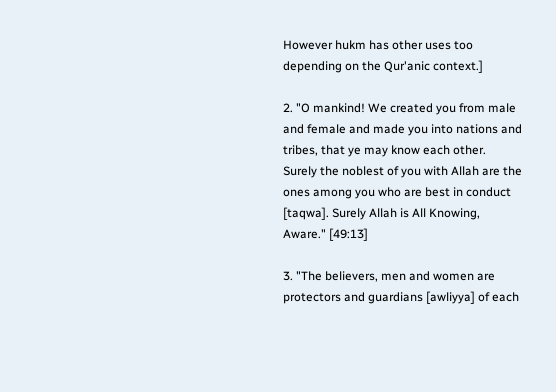However hukm has other uses too depending on the Qur'anic context.]

2. "O mankind! We created you from male and female and made you into nations and tribes, that ye may know each other. Surely the noblest of you with Allah are the ones among you who are best in conduct [taqwa]. Surely Allah is All Knowing, Aware." [49:13]

3. "The believers, men and women are protectors and guardians [awliyya] of each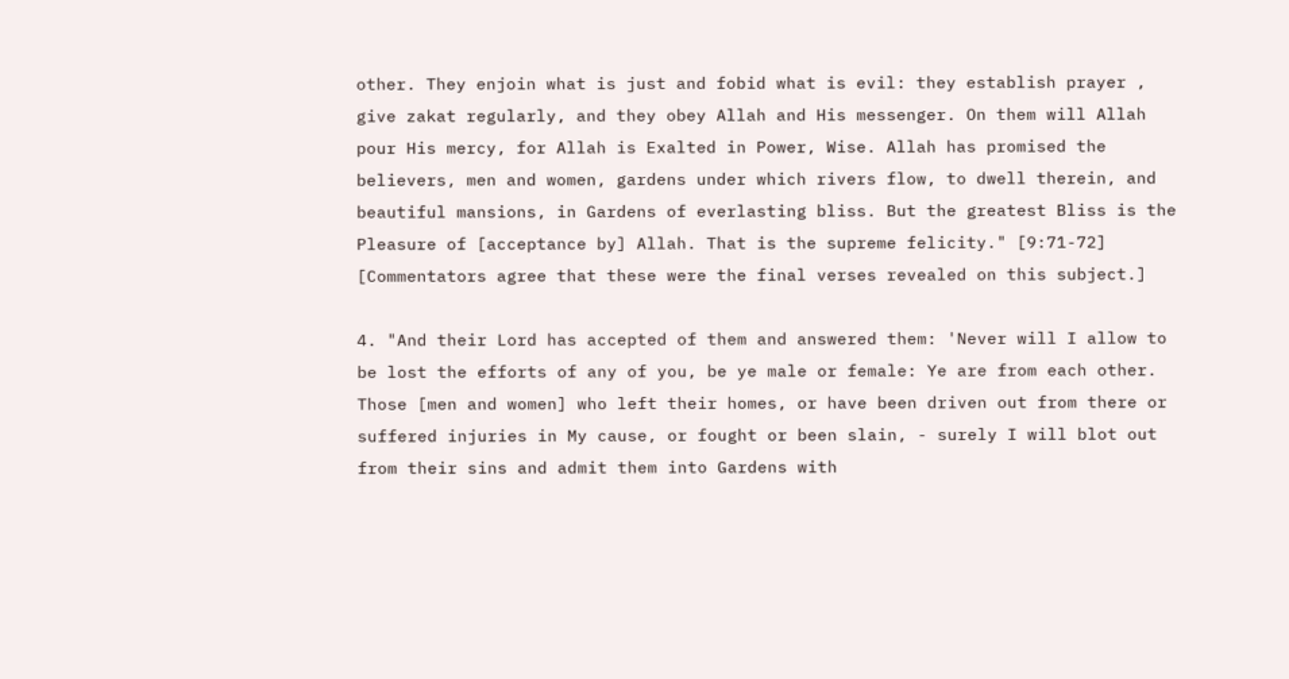other. They enjoin what is just and fobid what is evil: they establish prayer , give zakat regularly, and they obey Allah and His messenger. On them will Allah pour His mercy, for Allah is Exalted in Power, Wise. Allah has promised the believers, men and women, gardens under which rivers flow, to dwell therein, and beautiful mansions, in Gardens of everlasting bliss. But the greatest Bliss is the Pleasure of [acceptance by] Allah. That is the supreme felicity." [9:71-72]
[Commentators agree that these were the final verses revealed on this subject.]

4. "And their Lord has accepted of them and answered them: 'Never will I allow to be lost the efforts of any of you, be ye male or female: Ye are from each other. Those [men and women] who left their homes, or have been driven out from there or suffered injuries in My cause, or fought or been slain, - surely I will blot out from their sins and admit them into Gardens with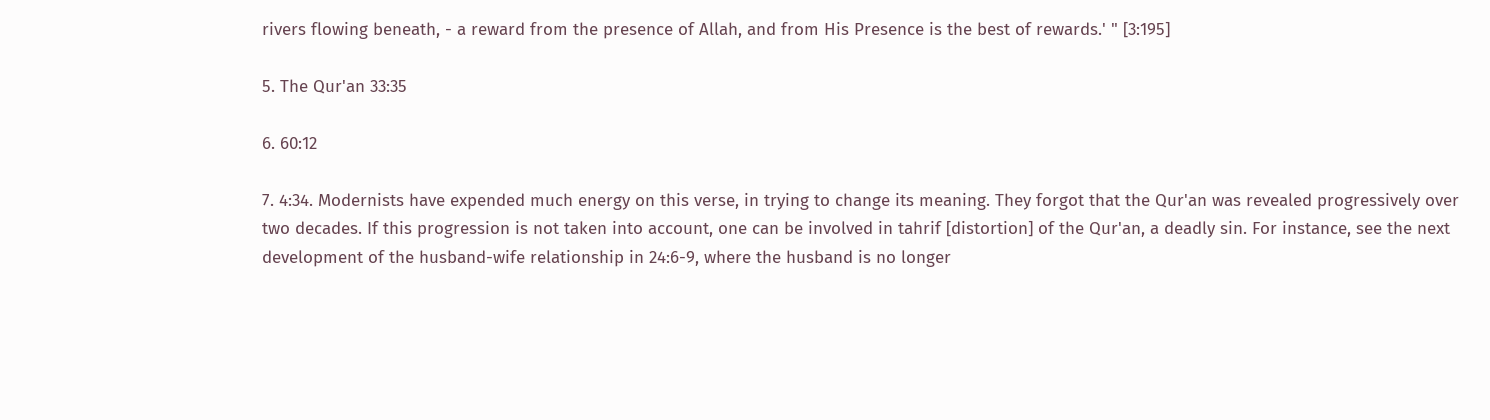rivers flowing beneath, - a reward from the presence of Allah, and from His Presence is the best of rewards.' " [3:195]

5. The Qur'an 33:35

6. 60:12

7. 4:34. Modernists have expended much energy on this verse, in trying to change its meaning. They forgot that the Qur'an was revealed progressively over two decades. If this progression is not taken into account, one can be involved in tahrif [distortion] of the Qur'an, a deadly sin. For instance, see the next development of the husband-wife relationship in 24:6-9, where the husband is no longer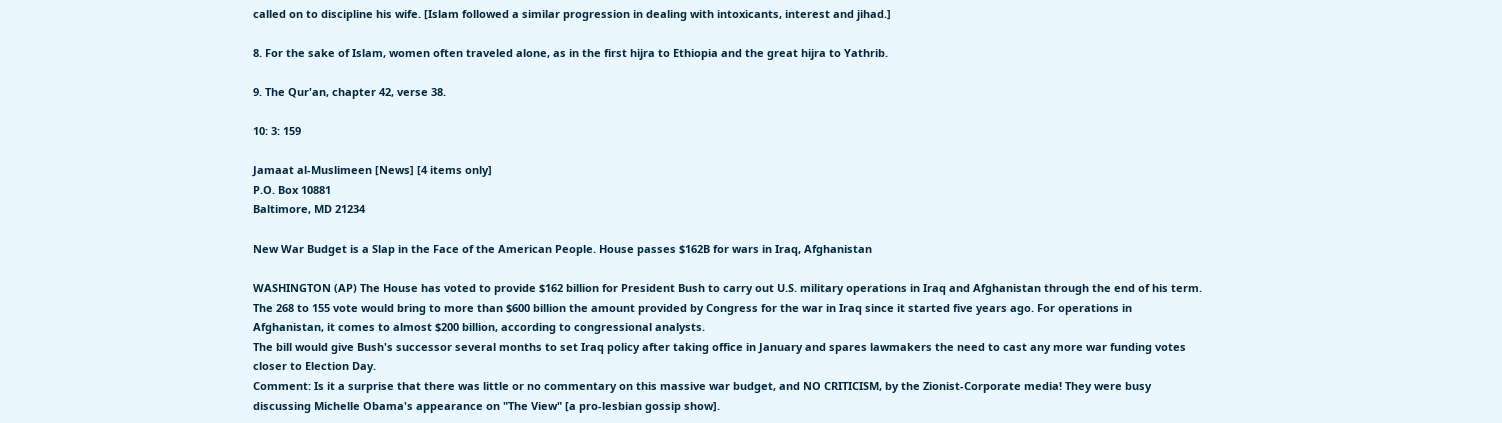called on to discipline his wife. [Islam followed a similar progression in dealing with intoxicants, interest and jihad.]

8. For the sake of Islam, women often traveled alone, as in the first hijra to Ethiopia and the great hijra to Yathrib.

9. The Qur'an, chapter 42, verse 38.

10: 3: 159

Jamaat al-Muslimeen [News] [4 items only]
P.O. Box 10881
Baltimore, MD 21234

New War Budget is a Slap in the Face of the American People. House passes $162B for wars in Iraq, Afghanistan

WASHINGTON (AP) The House has voted to provide $162 billion for President Bush to carry out U.S. military operations in Iraq and Afghanistan through the end of his term.
The 268 to 155 vote would bring to more than $600 billion the amount provided by Congress for the war in Iraq since it started five years ago. For operations in Afghanistan, it comes to almost $200 billion, according to congressional analysts.
The bill would give Bush's successor several months to set Iraq policy after taking office in January and spares lawmakers the need to cast any more war funding votes closer to Election Day.
Comment: Is it a surprise that there was little or no commentary on this massive war budget, and NO CRITICISM, by the Zionist-Corporate media! They were busy discussing Michelle Obama's appearance on "The View" [a pro-lesbian gossip show].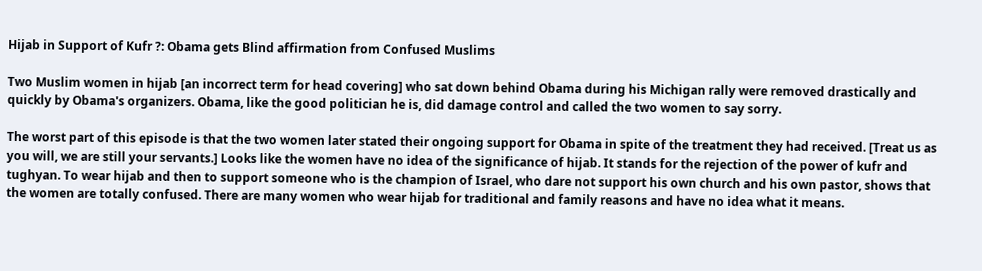Hijab in Support of Kufr ?: Obama gets Blind affirmation from Confused Muslims

Two Muslim women in hijab [an incorrect term for head covering] who sat down behind Obama during his Michigan rally were removed drastically and quickly by Obama's organizers. Obama, like the good politician he is, did damage control and called the two women to say sorry.

The worst part of this episode is that the two women later stated their ongoing support for Obama in spite of the treatment they had received. [Treat us as you will, we are still your servants.] Looks like the women have no idea of the significance of hijab. It stands for the rejection of the power of kufr and tughyan. To wear hijab and then to support someone who is the champion of Israel, who dare not support his own church and his own pastor, shows that the women are totally confused. There are many women who wear hijab for traditional and family reasons and have no idea what it means.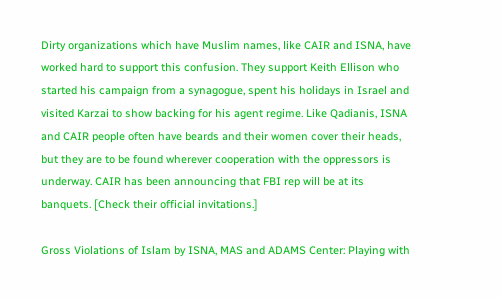Dirty organizations which have Muslim names, like CAIR and ISNA, have worked hard to support this confusion. They support Keith Ellison who started his campaign from a synagogue, spent his holidays in Israel and visited Karzai to show backing for his agent regime. Like Qadianis, ISNA and CAIR people often have beards and their women cover their heads, but they are to be found wherever cooperation with the oppressors is underway. CAIR has been announcing that FBI rep will be at its banquets. [Check their official invitations.]

Gross Violations of Islam by ISNA, MAS and ADAMS Center: Playing with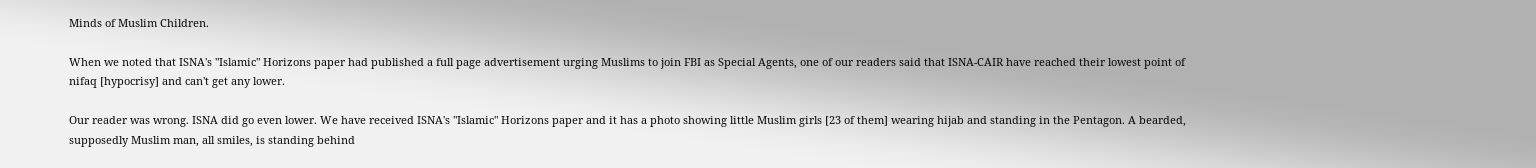Minds of Muslim Children.

When we noted that ISNA's "Islamic" Horizons paper had published a full page advertisement urging Muslims to join FBI as Special Agents, one of our readers said that ISNA-CAIR have reached their lowest point of nifaq [hypocrisy] and can't get any lower.

Our reader was wrong. ISNA did go even lower. We have received ISNA's "Islamic" Horizons paper and it has a photo showing little Muslim girls [23 of them] wearing hijab and standing in the Pentagon. A bearded, supposedly Muslim man, all smiles, is standing behind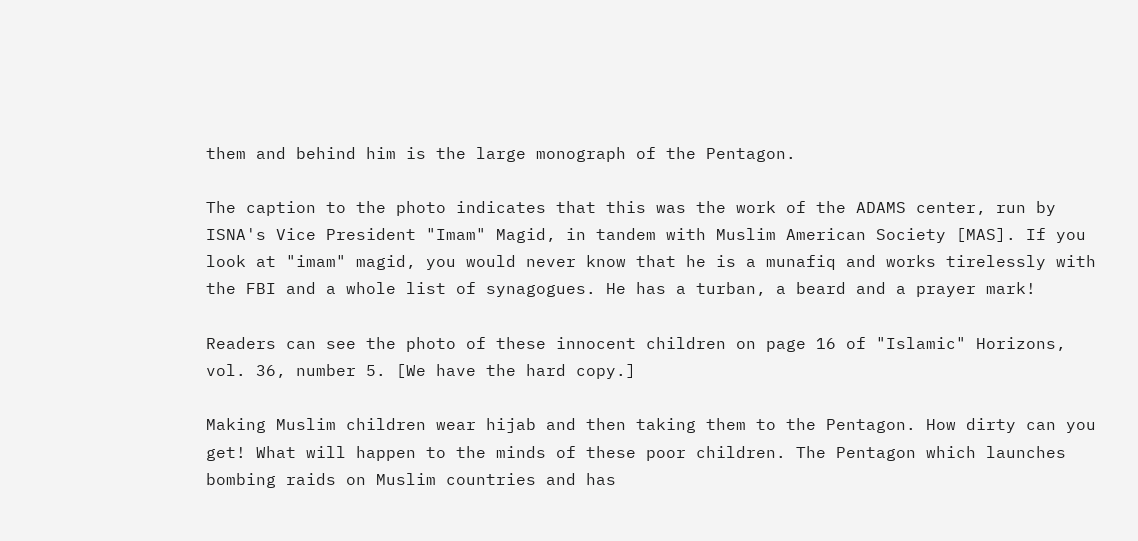them and behind him is the large monograph of the Pentagon.

The caption to the photo indicates that this was the work of the ADAMS center, run by ISNA's Vice President "Imam" Magid, in tandem with Muslim American Society [MAS]. If you look at "imam" magid, you would never know that he is a munafiq and works tirelessly with the FBI and a whole list of synagogues. He has a turban, a beard and a prayer mark!

Readers can see the photo of these innocent children on page 16 of "Islamic" Horizons, vol. 36, number 5. [We have the hard copy.]

Making Muslim children wear hijab and then taking them to the Pentagon. How dirty can you get! What will happen to the minds of these poor children. The Pentagon which launches bombing raids on Muslim countries and has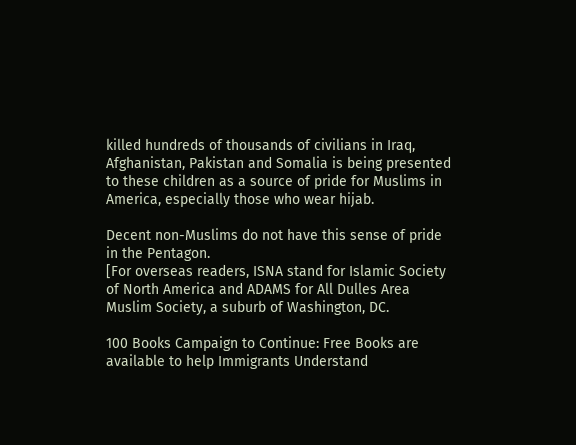killed hundreds of thousands of civilians in Iraq, Afghanistan, Pakistan and Somalia is being presented to these children as a source of pride for Muslims in America, especially those who wear hijab.

Decent non-Muslims do not have this sense of pride in the Pentagon.
[For overseas readers, ISNA stand for Islamic Society of North America and ADAMS for All Dulles Area Muslim Society, a suburb of Washington, DC.

100 Books Campaign to Continue: Free Books are available to help Immigrants Understand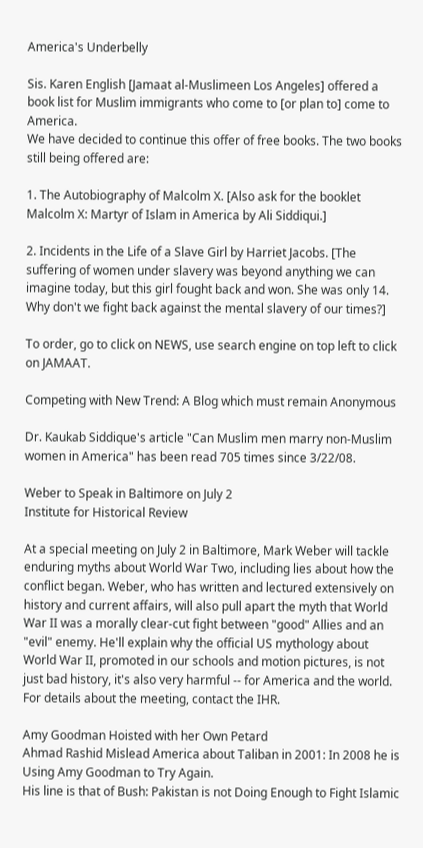America's Underbelly

Sis. Karen English [Jamaat al-Muslimeen Los Angeles] offered a book list for Muslim immigrants who come to [or plan to] come to America.
We have decided to continue this offer of free books. The two books still being offered are:

1. The Autobiography of Malcolm X. [Also ask for the booklet Malcolm X: Martyr of Islam in America by Ali Siddiqui.]

2. Incidents in the Life of a Slave Girl by Harriet Jacobs. [The suffering of women under slavery was beyond anything we can imagine today, but this girl fought back and won. She was only 14. Why don't we fight back against the mental slavery of our times?]

To order, go to click on NEWS, use search engine on top left to click on JAMAAT.

Competing with New Trend: A Blog which must remain Anonymous

Dr. Kaukab Siddique's article "Can Muslim men marry non-Muslim women in America" has been read 705 times since 3/22/08.

Weber to Speak in Baltimore on July 2
Institute for Historical Review

At a special meeting on July 2 in Baltimore, Mark Weber will tackle enduring myths about World War Two, including lies about how the conflict began. Weber, who has written and lectured extensively on history and current affairs, will also pull apart the myth that World War II was a morally clear-cut fight between "good" Allies and an "evil" enemy. He'll explain why the official US mythology about World War II, promoted in our schools and motion pictures, is not just bad history, it's also very harmful -- for America and the world. For details about the meeting, contact the IHR.

Amy Goodman Hoisted with her Own Petard
Ahmad Rashid Mislead America about Taliban in 2001: In 2008 he is Using Amy Goodman to Try Again.
His line is that of Bush: Pakistan is not Doing Enough to Fight Islamic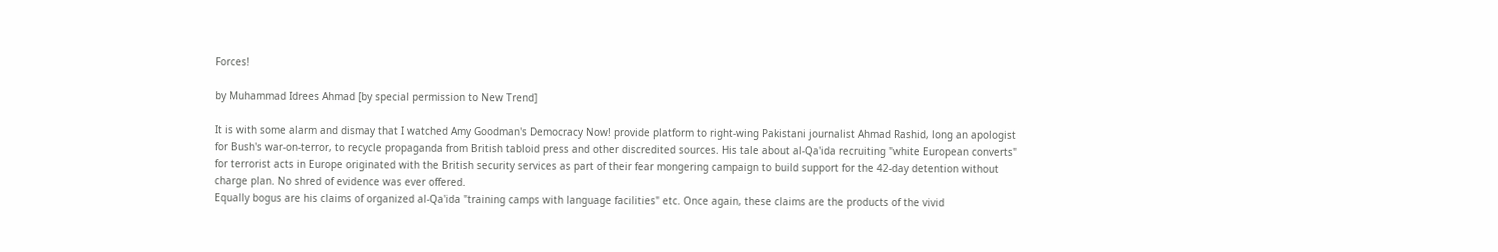Forces!

by Muhammad Idrees Ahmad [by special permission to New Trend]

It is with some alarm and dismay that I watched Amy Goodman's Democracy Now! provide platform to right-wing Pakistani journalist Ahmad Rashid, long an apologist for Bush's war-on-terror, to recycle propaganda from British tabloid press and other discredited sources. His tale about al-Qa'ida recruiting "white European converts" for terrorist acts in Europe originated with the British security services as part of their fear mongering campaign to build support for the 42-day detention without charge plan. No shred of evidence was ever offered.
Equally bogus are his claims of organized al-Qa'ida "training camps with language facilities" etc. Once again, these claims are the products of the vivid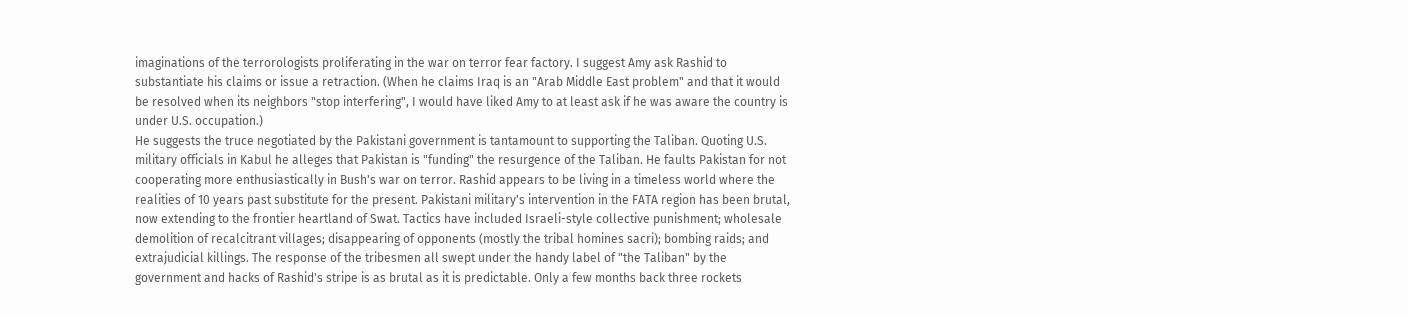imaginations of the terrorologists proliferating in the war on terror fear factory. I suggest Amy ask Rashid to substantiate his claims or issue a retraction. (When he claims Iraq is an "Arab Middle East problem" and that it would be resolved when its neighbors "stop interfering", I would have liked Amy to at least ask if he was aware the country is under U.S. occupation.)
He suggests the truce negotiated by the Pakistani government is tantamount to supporting the Taliban. Quoting U.S. military officials in Kabul he alleges that Pakistan is "funding" the resurgence of the Taliban. He faults Pakistan for not cooperating more enthusiastically in Bush's war on terror. Rashid appears to be living in a timeless world where the realities of 10 years past substitute for the present. Pakistani military's intervention in the FATA region has been brutal, now extending to the frontier heartland of Swat. Tactics have included Israeli-style collective punishment; wholesale demolition of recalcitrant villages; disappearing of opponents (mostly the tribal homines sacri); bombing raids; and extrajudicial killings. The response of the tribesmen all swept under the handy label of "the Taliban" by the government and hacks of Rashid's stripe is as brutal as it is predictable. Only a few months back three rockets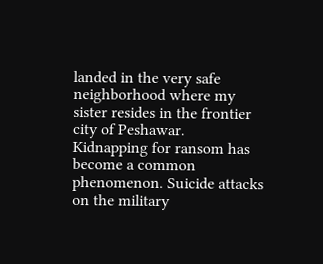landed in the very safe neighborhood where my sister resides in the frontier city of Peshawar.
Kidnapping for ransom has become a common phenomenon. Suicide attacks on the military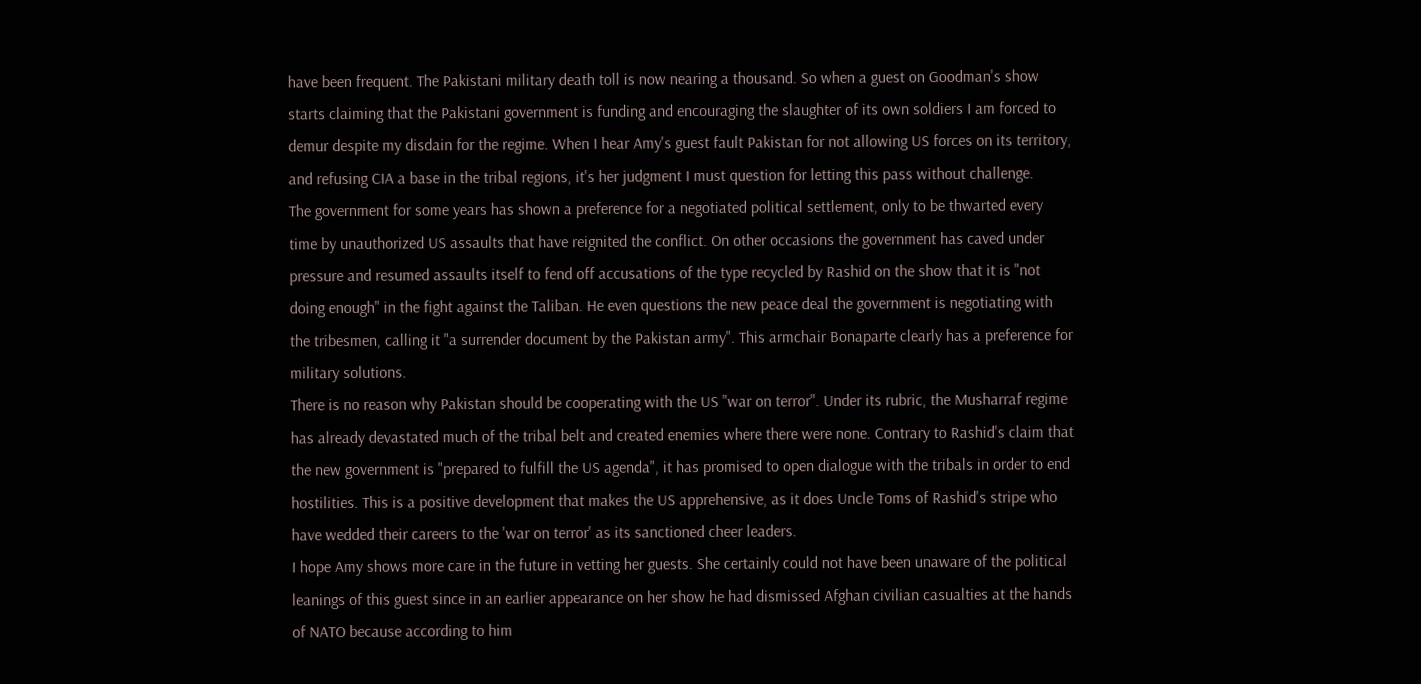have been frequent. The Pakistani military death toll is now nearing a thousand. So when a guest on Goodman's show starts claiming that the Pakistani government is funding and encouraging the slaughter of its own soldiers I am forced to demur despite my disdain for the regime. When I hear Amy's guest fault Pakistan for not allowing US forces on its territory, and refusing CIA a base in the tribal regions, it's her judgment I must question for letting this pass without challenge.
The government for some years has shown a preference for a negotiated political settlement, only to be thwarted every time by unauthorized US assaults that have reignited the conflict. On other occasions the government has caved under pressure and resumed assaults itself to fend off accusations of the type recycled by Rashid on the show that it is "not doing enough" in the fight against the Taliban. He even questions the new peace deal the government is negotiating with the tribesmen, calling it "a surrender document by the Pakistan army". This armchair Bonaparte clearly has a preference for military solutions.
There is no reason why Pakistan should be cooperating with the US "war on terror". Under its rubric, the Musharraf regime has already devastated much of the tribal belt and created enemies where there were none. Contrary to Rashid's claim that the new government is "prepared to fulfill the US agenda", it has promised to open dialogue with the tribals in order to end hostilities. This is a positive development that makes the US apprehensive, as it does Uncle Toms of Rashid's stripe who have wedded their careers to the 'war on terror' as its sanctioned cheer leaders.
I hope Amy shows more care in the future in vetting her guests. She certainly could not have been unaware of the political leanings of this guest since in an earlier appearance on her show he had dismissed Afghan civilian casualties at the hands of NATO because according to him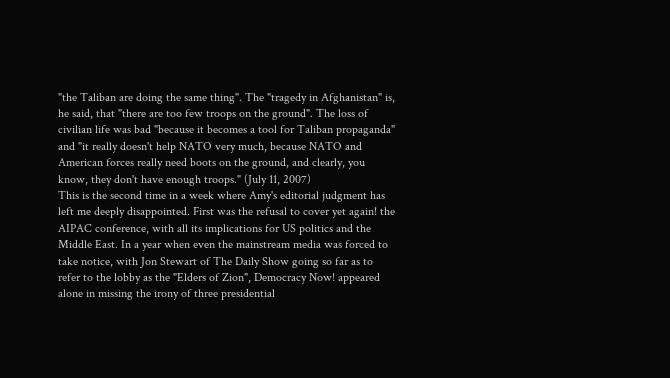"the Taliban are doing the same thing". The "tragedy in Afghanistan" is, he said, that "there are too few troops on the ground". The loss of civilian life was bad "because it becomes a tool for Taliban propaganda" and "it really doesn't help NATO very much, because NATO and American forces really need boots on the ground, and clearly, you know, they don't have enough troops." (July 11, 2007)
This is the second time in a week where Amy's editorial judgment has left me deeply disappointed. First was the refusal to cover yet again! the AIPAC conference, with all its implications for US politics and the Middle East. In a year when even the mainstream media was forced to take notice, with Jon Stewart of The Daily Show going so far as to refer to the lobby as the "Elders of Zion", Democracy Now! appeared alone in missing the irony of three presidential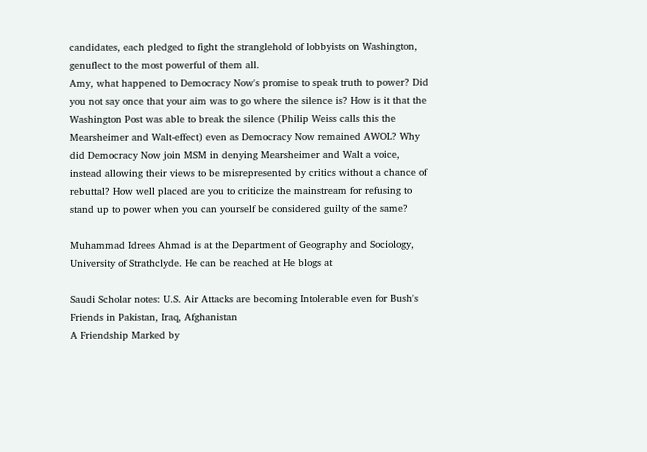candidates, each pledged to fight the stranglehold of lobbyists on Washington, genuflect to the most powerful of them all.
Amy, what happened to Democracy Now's promise to speak truth to power? Did you not say once that your aim was to go where the silence is? How is it that the Washington Post was able to break the silence (Philip Weiss calls this the Mearsheimer and Walt-effect) even as Democracy Now remained AWOL? Why did Democracy Now join MSM in denying Mearsheimer and Walt a voice, instead allowing their views to be misrepresented by critics without a chance of rebuttal? How well placed are you to criticize the mainstream for refusing to stand up to power when you can yourself be considered guilty of the same?

Muhammad Idrees Ahmad is at the Department of Geography and Sociology, University of Strathclyde. He can be reached at He blogs at

Saudi Scholar notes: U.S. Air Attacks are becoming Intolerable even for Bush's Friends in Pakistan, Iraq, Afghanistan
A Friendship Marked by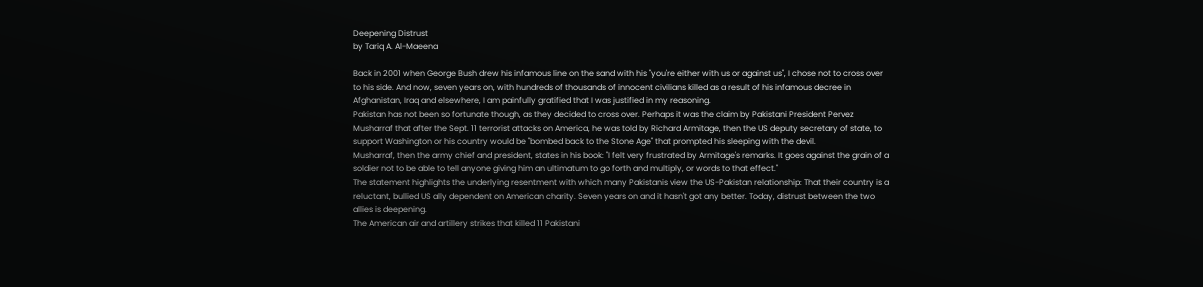Deepening Distrust
by Tariq A. Al-Maeena

Back in 2001 when George Bush drew his infamous line on the sand with his "you're either with us or against us", I chose not to cross over to his side. And now, seven years on, with hundreds of thousands of innocent civilians killed as a result of his infamous decree in Afghanistan, Iraq and elsewhere, I am painfully gratified that I was justified in my reasoning.
Pakistan has not been so fortunate though, as they decided to cross over. Perhaps it was the claim by Pakistani President Pervez Musharraf that after the Sept. 11 terrorist attacks on America, he was told by Richard Armitage, then the US deputy secretary of state, to support Washington or his country would be "bombed back to the Stone Age" that prompted his sleeping with the devil.
Musharraf, then the army chief and president, states in his book: "I felt very frustrated by Armitage's remarks. It goes against the grain of a soldier not to be able to tell anyone giving him an ultimatum to go forth and multiply, or words to that effect."
The statement highlights the underlying resentment with which many Pakistanis view the US-Pakistan relationship: That their country is a reluctant, bullied US ally dependent on American charity. Seven years on and it hasn't got any better. Today, distrust between the two allies is deepening.
The American air and artillery strikes that killed 11 Pakistani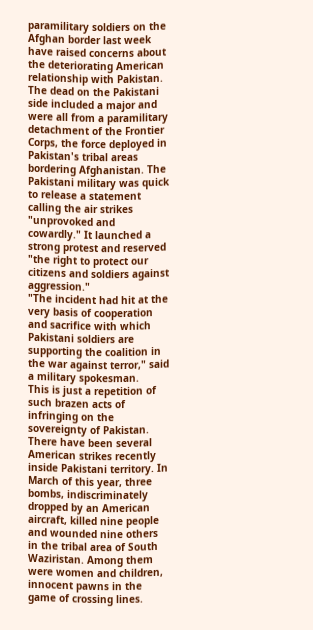paramilitary soldiers on the Afghan border last week have raised concerns about the deteriorating American relationship with Pakistan. The dead on the Pakistani side included a major and were all from a paramilitary detachment of the Frontier Corps, the force deployed in Pakistan's tribal areas bordering Afghanistan. The Pakistani military was quick to release a statement calling the air strikes "unprovoked and cowardly." It launched a strong protest and reserved "the right to protect our citizens and soldiers against aggression."
"The incident had hit at the very basis of cooperation and sacrifice with which Pakistani soldiers are supporting the coalition in the war against terror," said a military spokesman.
This is just a repetition of such brazen acts of infringing on the sovereignty of Pakistan. There have been several American strikes recently inside Pakistani territory. In March of this year, three bombs, indiscriminately dropped by an American aircraft, killed nine people and wounded nine others in the tribal area of South Waziristan. Among them were women and children, innocent pawns in the game of crossing lines.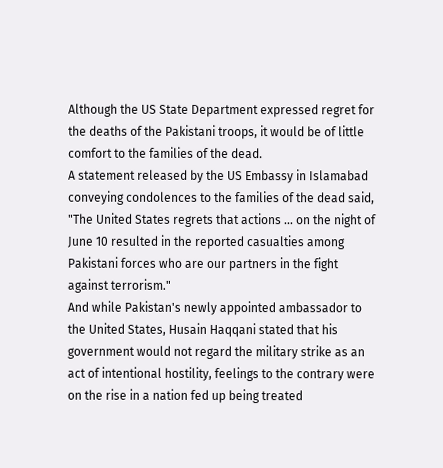Although the US State Department expressed regret for the deaths of the Pakistani troops, it would be of little comfort to the families of the dead.
A statement released by the US Embassy in Islamabad conveying condolences to the families of the dead said, "The United States regrets that actions ... on the night of June 10 resulted in the reported casualties among Pakistani forces who are our partners in the fight against terrorism."
And while Pakistan's newly appointed ambassador to the United States, Husain Haqqani stated that his government would not regard the military strike as an act of intentional hostility, feelings to the contrary were on the rise in a nation fed up being treated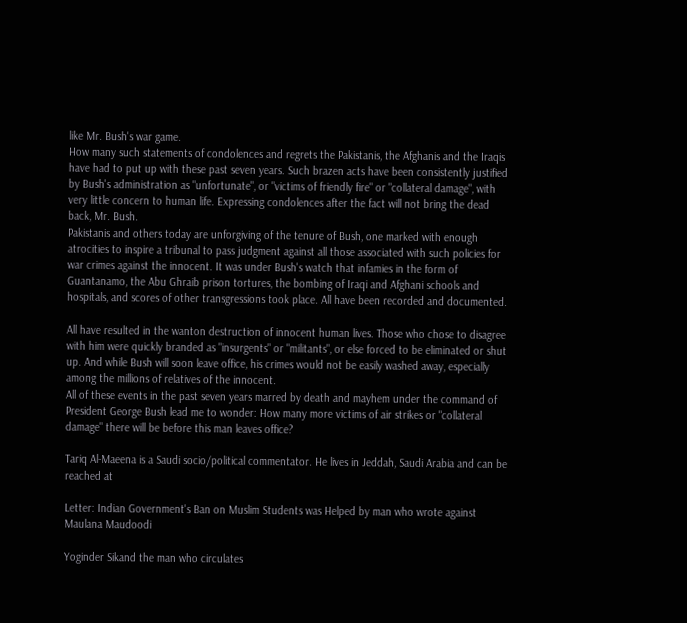like Mr. Bush's war game.
How many such statements of condolences and regrets the Pakistanis, the Afghanis and the Iraqis have had to put up with these past seven years. Such brazen acts have been consistently justified by Bush's administration as "unfortunate", or "victims of friendly fire" or "collateral damage", with very little concern to human life. Expressing condolences after the fact will not bring the dead back, Mr. Bush.
Pakistanis and others today are unforgiving of the tenure of Bush, one marked with enough atrocities to inspire a tribunal to pass judgment against all those associated with such policies for war crimes against the innocent. It was under Bush's watch that infamies in the form of Guantanamo, the Abu Ghraib prison tortures, the bombing of Iraqi and Afghani schools and hospitals, and scores of other transgressions took place. All have been recorded and documented.

All have resulted in the wanton destruction of innocent human lives. Those who chose to disagree with him were quickly branded as "insurgents" or "militants", or else forced to be eliminated or shut up. And while Bush will soon leave office, his crimes would not be easily washed away, especially among the millions of relatives of the innocent.
All of these events in the past seven years marred by death and mayhem under the command of President George Bush lead me to wonder: How many more victims of air strikes or "collateral damage" there will be before this man leaves office?

Tariq Al-Maeena is a Saudi socio/political commentator. He lives in Jeddah, Saudi Arabia and can be reached at

Letter: Indian Government's Ban on Muslim Students was Helped by man who wrote against Maulana Maudoodi

Yoginder Sikand the man who circulates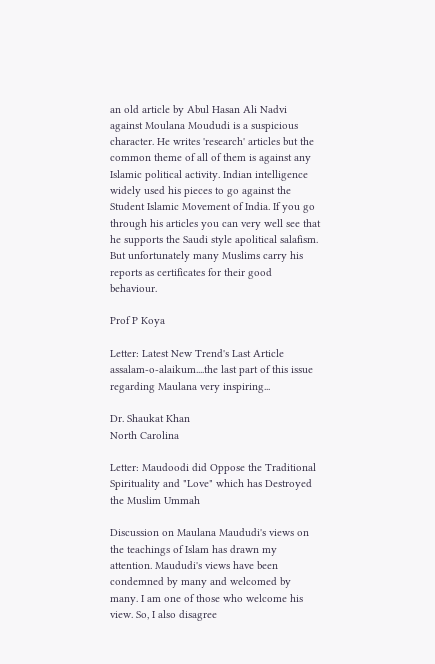an old article by Abul Hasan Ali Nadvi against Moulana Moududi is a suspicious character. He writes 'research' articles but the common theme of all of them is against any Islamic political activity. Indian intelligence widely used his pieces to go against the Student Islamic Movement of India. If you go through his articles you can very well see that he supports the Saudi style apolitical salafism.
But unfortunately many Muslims carry his reports as certificates for their good behaviour.

Prof P Koya

Letter: Latest New Trend's Last Article
assalam-o-alaikum....the last part of this issue regarding Maulana very inspiring...

Dr. Shaukat Khan
North Carolina

Letter: Maudoodi did Oppose the Traditional Spirituality and "Love" which has Destroyed the Muslim Ummah

Discussion on Maulana Maududi's views on the teachings of Islam has drawn my attention. Maududi's views have been condemned by many and welcomed by many. I am one of those who welcome his view. So, I also disagree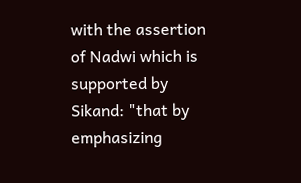with the assertion of Nadwi which is supported by Sikand: "that by emphasizing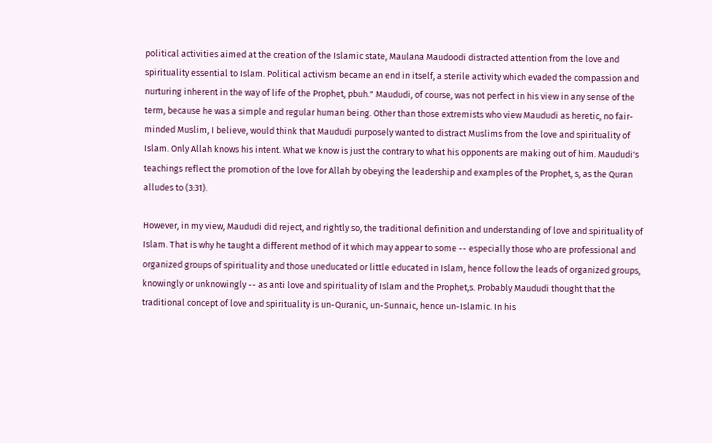political activities aimed at the creation of the Islamic state, Maulana Maudoodi distracted attention from the love and spirituality essential to Islam. Political activism became an end in itself, a sterile activity which evaded the compassion and nurturing inherent in the way of life of the Prophet, pbuh." Maududi, of course, was not perfect in his view in any sense of the term, because he was a simple and regular human being. Other than those extremists who view Maududi as heretic, no fair-minded Muslim, I believe, would think that Maududi purposely wanted to distract Muslims from the love and spirituality of Islam. Only Allah knows his intent. What we know is just the contrary to what his opponents are making out of him. Maududi's teachings reflect the promotion of the love for Allah by obeying the leadership and examples of the Prophet, s, as the Quran alludes to (3:31).

However, in my view, Maududi did reject, and rightly so, the traditional definition and understanding of love and spirituality of Islam. That is why he taught a different method of it which may appear to some -- especially those who are professional and organized groups of spirituality and those uneducated or little educated in Islam, hence follow the leads of organized groups, knowingly or unknowingly -- as anti love and spirituality of Islam and the Prophet,s. Probably Maududi thought that the traditional concept of love and spirituality is un-Quranic, un-Sunnaic, hence un-Islamic. In his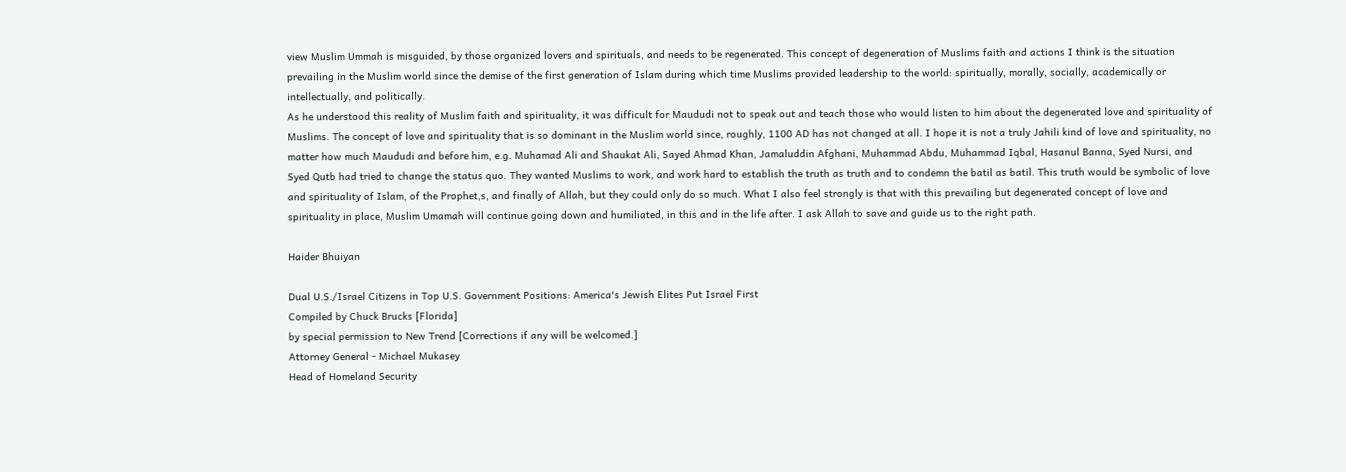view Muslim Ummah is misguided, by those organized lovers and spirituals, and needs to be regenerated. This concept of degeneration of Muslims faith and actions I think is the situation prevailing in the Muslim world since the demise of the first generation of Islam during which time Muslims provided leadership to the world: spiritually, morally, socially, academically or intellectually, and politically.
As he understood this reality of Muslim faith and spirituality, it was difficult for Maududi not to speak out and teach those who would listen to him about the degenerated love and spirituality of Muslims. The concept of love and spirituality that is so dominant in the Muslim world since, roughly, 1100 AD has not changed at all. I hope it is not a truly Jahili kind of love and spirituality, no matter how much Maududi and before him, e.g. Muhamad Ali and Shaukat Ali, Sayed Ahmad Khan, Jamaluddin Afghani, Muhammad Abdu, Muhammad Iqbal, Hasanul Banna, Syed Nursi, and Syed Qutb had tried to change the status quo. They wanted Muslims to work, and work hard to establish the truth as truth and to condemn the batil as batil. This truth would be symbolic of love and spirituality of Islam, of the Prophet,s, and finally of Allah, but they could only do so much. What I also feel strongly is that with this prevailing but degenerated concept of love and spirituality in place, Muslim Umamah will continue going down and humiliated, in this and in the life after. I ask Allah to save and guide us to the right path.

Haider Bhuiyan

Dual U.S./Israel Citizens in Top U.S. Government Positions: America's Jewish Elites Put Israel First
Compiled by Chuck Brucks [Florida]
by special permission to New Trend [Corrections if any will be welcomed.]
Attorney General - Michael Mukasey
Head of Homeland Security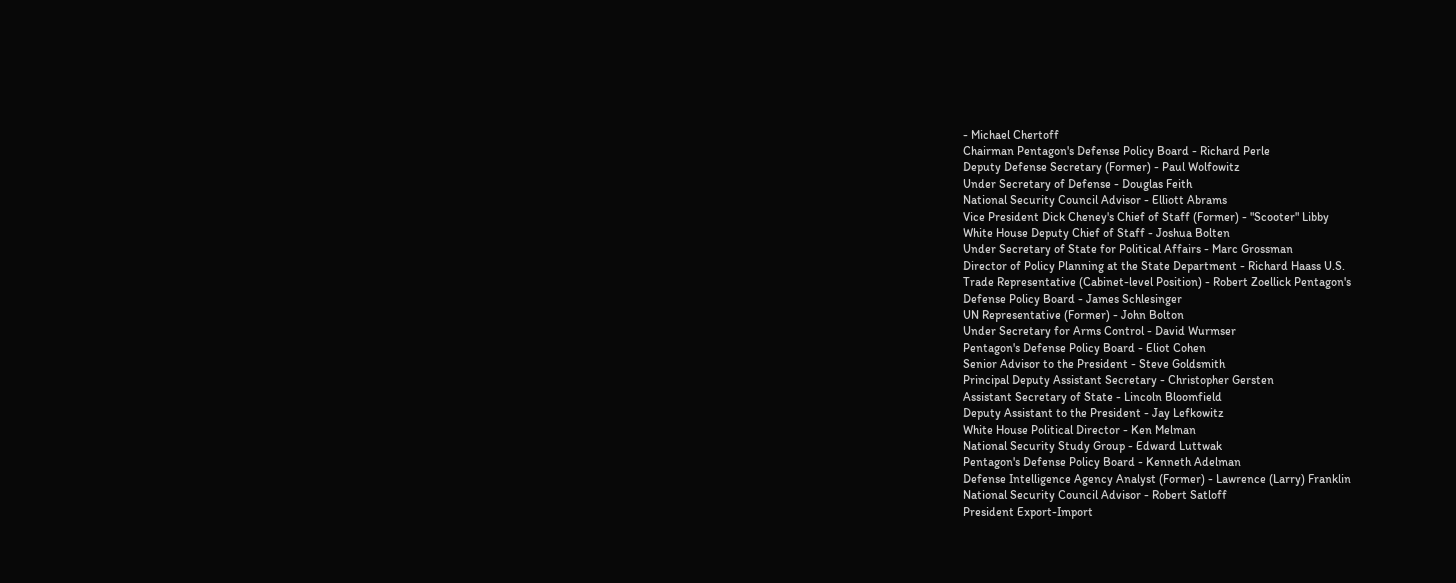- Michael Chertoff
Chairman Pentagon's Defense Policy Board - Richard Perle
Deputy Defense Secretary (Former) - Paul Wolfowitz
Under Secretary of Defense - Douglas Feith
National Security Council Advisor - Elliott Abrams
Vice President Dick Cheney's Chief of Staff (Former) - "Scooter" Libby
White House Deputy Chief of Staff - Joshua Bolten
Under Secretary of State for Political Affairs - Marc Grossman
Director of Policy Planning at the State Department - Richard Haass U.S.
Trade Representative (Cabinet-level Position) - Robert Zoellick Pentagon's
Defense Policy Board - James Schlesinger
UN Representative (Former) - John Bolton
Under Secretary for Arms Control - David Wurmser
Pentagon's Defense Policy Board - Eliot Cohen
Senior Advisor to the President - Steve Goldsmith
Principal Deputy Assistant Secretary - Christopher Gersten
Assistant Secretary of State - Lincoln Bloomfield
Deputy Assistant to the President - Jay Lefkowitz
White House Political Director - Ken Melman
National Security Study Group - Edward Luttwak
Pentagon's Defense Policy Board - Kenneth Adelman
Defense Intelligence Agency Analyst (Former) - Lawrence (Larry) Franklin
National Security Council Advisor - Robert Satloff
President Export-Import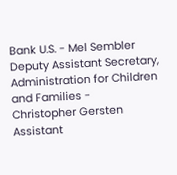Bank U.S. - Mel Sembler
Deputy Assistant Secretary, Administration for Children and Families -
Christopher Gersten
Assistant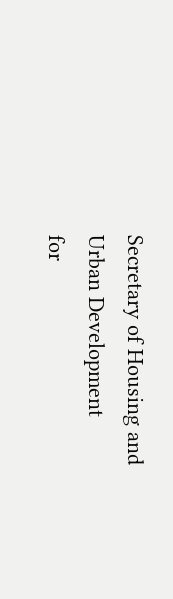Secretary of Housing and Urban Development
for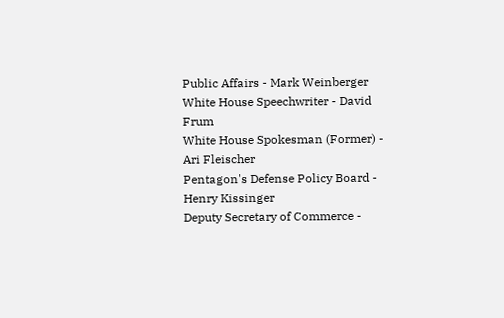Public Affairs - Mark Weinberger
White House Speechwriter - David Frum
White House Spokesman (Former) - Ari Fleischer
Pentagon's Defense Policy Board - Henry Kissinger
Deputy Secretary of Commerce -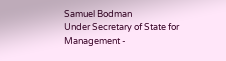Samuel Bodman
Under Secretary of State for Management -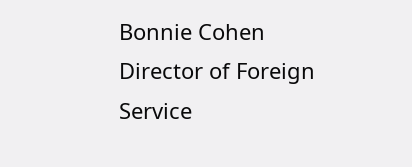Bonnie Cohen
Director of Foreign Service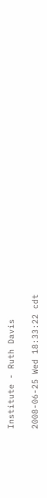Institute - Ruth Davis

2008-06-25 Wed 18:33:22 cdt